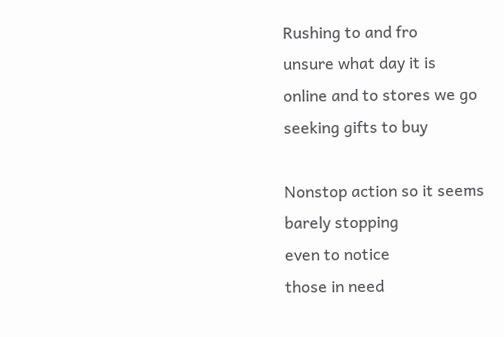Rushing to and fro
unsure what day it is
online and to stores we go
seeking gifts to buy

Nonstop action so it seems
barely stopping
even to notice
those in need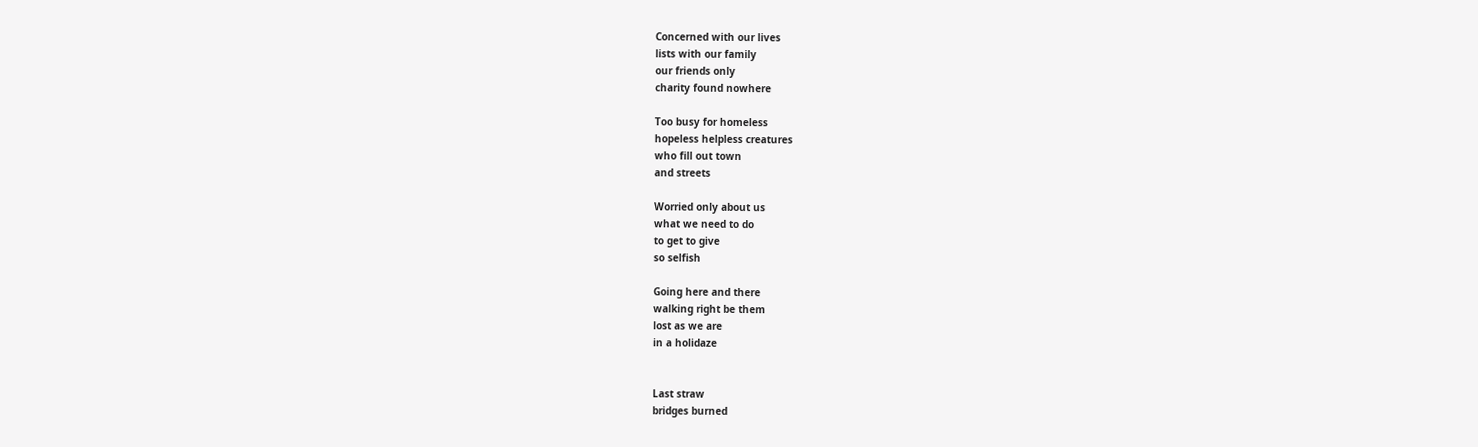Concerned with our lives
lists with our family
our friends only
charity found nowhere

Too busy for homeless
hopeless helpless creatures
who fill out town
and streets

Worried only about us
what we need to do
to get to give
so selfish

Going here and there
walking right be them
lost as we are
in a holidaze


Last straw
bridges burned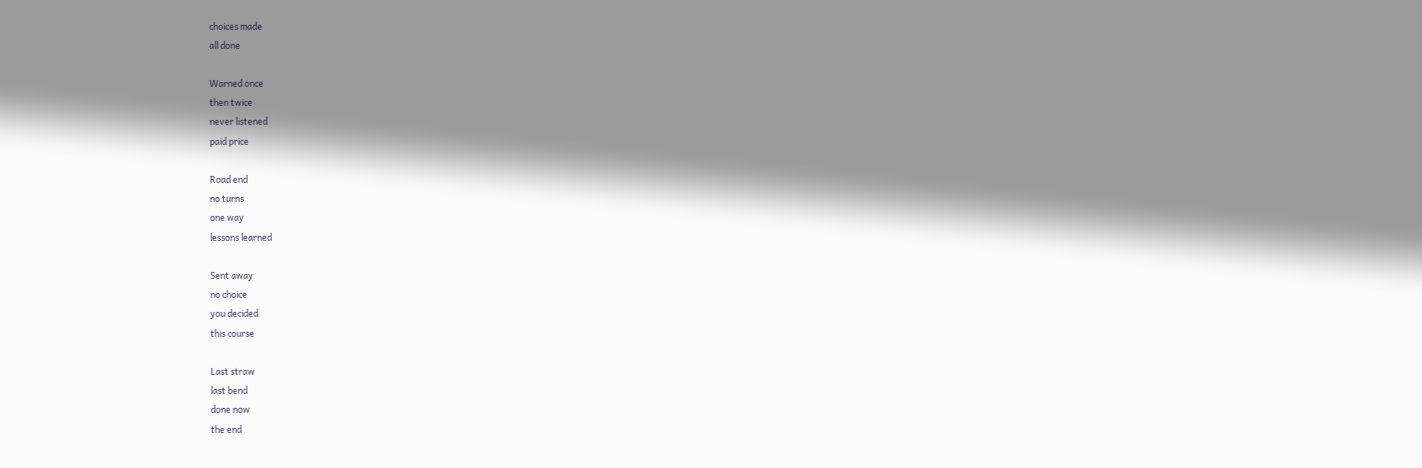choices made
all done

Warned once
then twice
never listened
paid price

Road end
no turns
one way
lessons learned

Sent away
no choice
you decided
this course

Last straw
last bend
done now
the end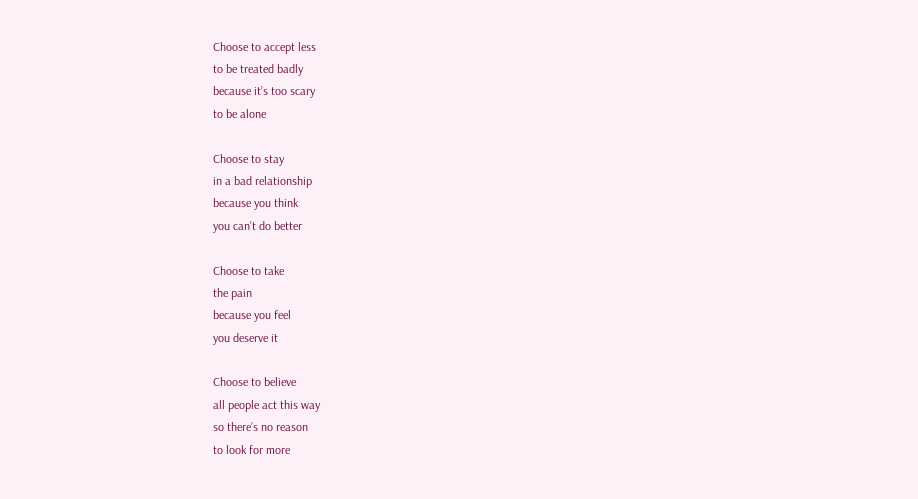Choose to accept less
to be treated badly
because it’s too scary
to be alone

Choose to stay
in a bad relationship
because you think
you can’t do better

Choose to take
the pain
because you feel
you deserve it

Choose to believe
all people act this way
so there’s no reason
to look for more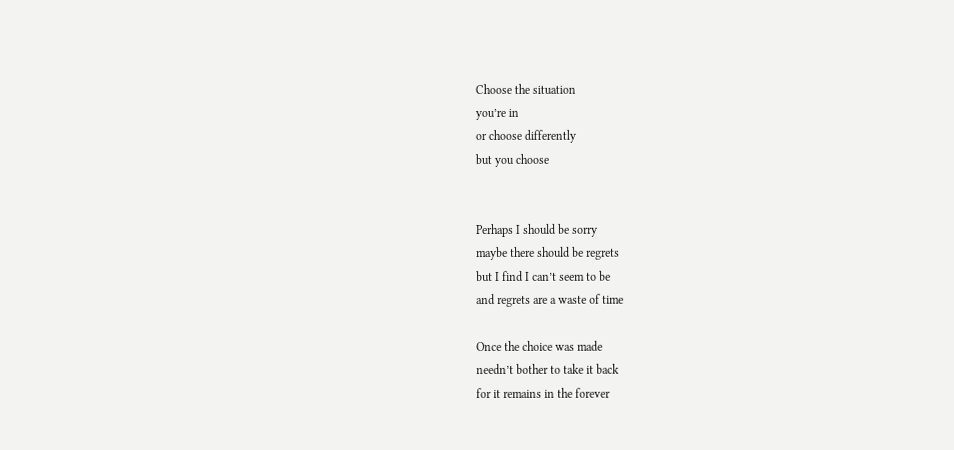Choose the situation
you’re in
or choose differently
but you choose


Perhaps I should be sorry
maybe there should be regrets
but I find I can’t seem to be
and regrets are a waste of time

Once the choice was made
needn’t bother to take it back
for it remains in the forever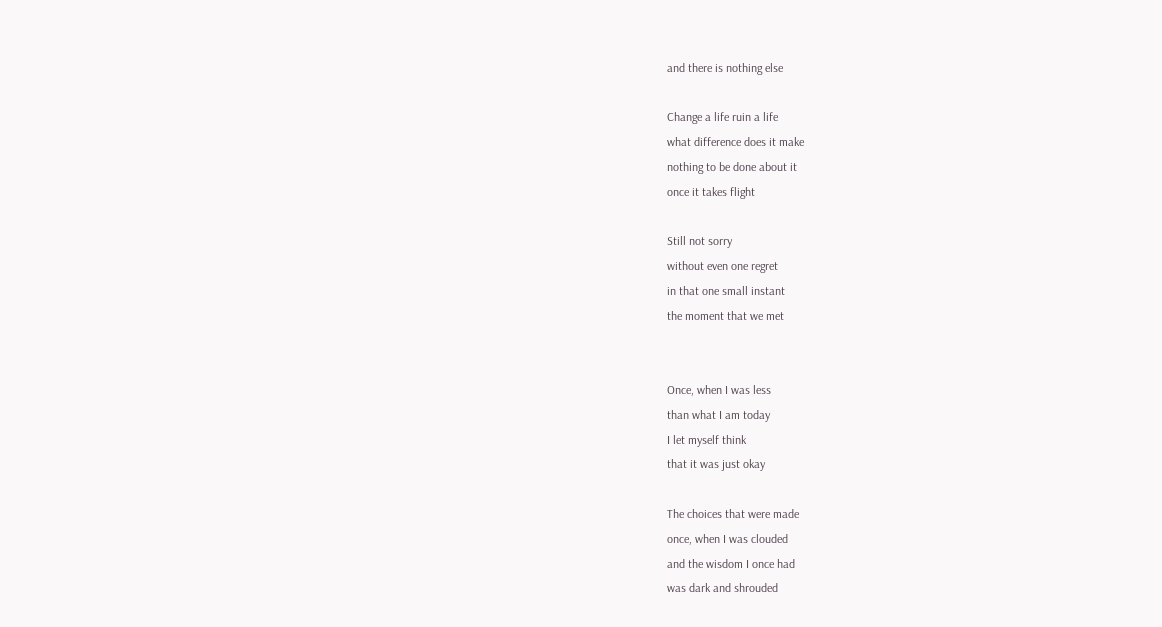and there is nothing else

Change a life ruin a life
what difference does it make
nothing to be done about it
once it takes flight

Still not sorry
without even one regret
in that one small instant
the moment that we met


Once, when I was less
than what I am today
I let myself think
that it was just okay

The choices that were made
once, when I was clouded
and the wisdom I once had
was dark and shrouded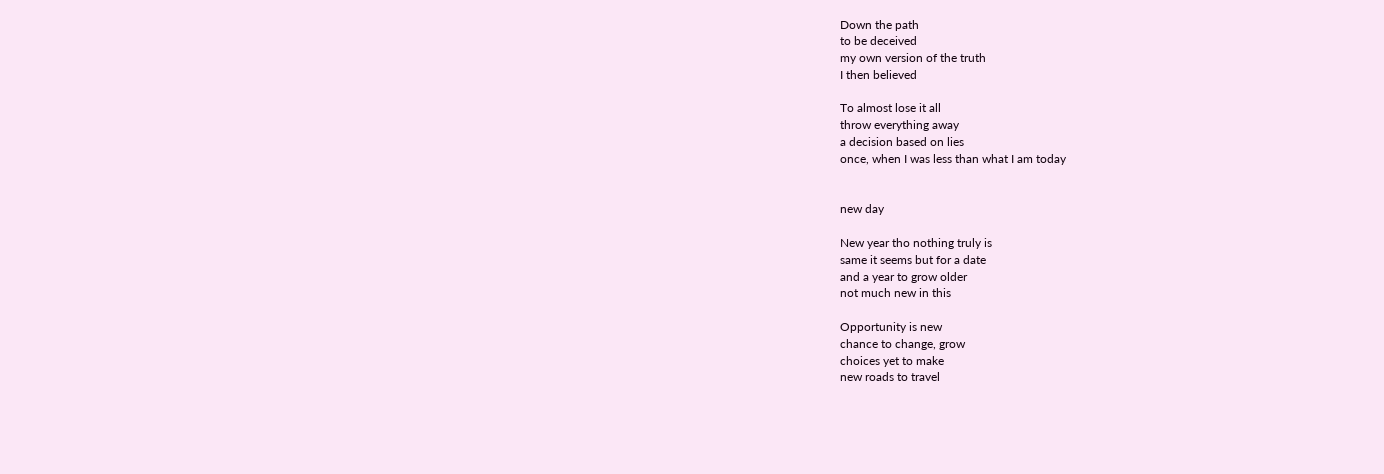Down the path
to be deceived
my own version of the truth
I then believed

To almost lose it all
throw everything away
a decision based on lies
once, when I was less than what I am today


new day

New year tho nothing truly is
same it seems but for a date
and a year to grow older
not much new in this

Opportunity is new
chance to change, grow
choices yet to make
new roads to travel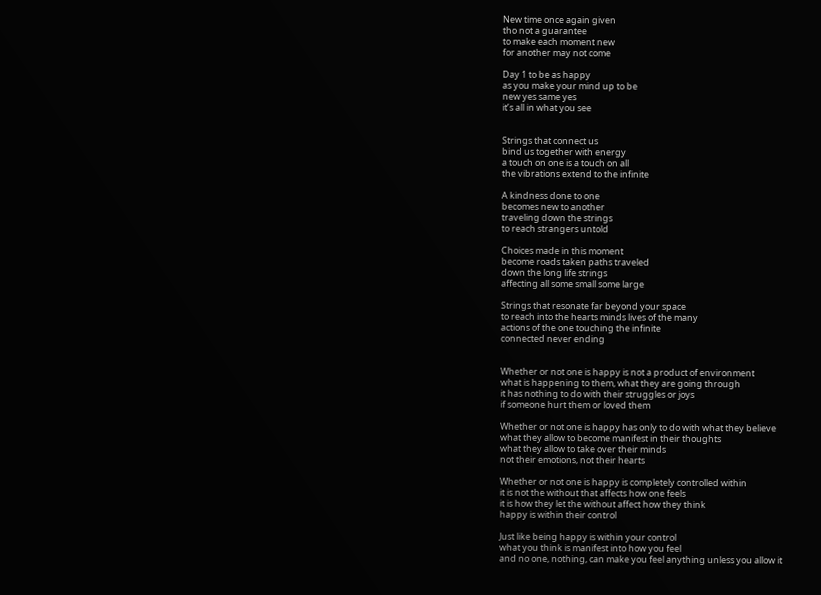New time once again given
tho not a guarantee
to make each moment new
for another may not come

Day 1 to be as happy
as you make your mind up to be
new yes same yes
it’s all in what you see


Strings that connect us
bind us together with energy
a touch on one is a touch on all
the vibrations extend to the infinite

A kindness done to one
becomes new to another
traveling down the strings
to reach strangers untold

Choices made in this moment
become roads taken paths traveled
down the long life strings
affecting all some small some large

Strings that resonate far beyond your space
to reach into the hearts minds lives of the many
actions of the one touching the infinite
connected never ending


Whether or not one is happy is not a product of environment
what is happening to them, what they are going through
it has nothing to do with their struggles or joys
if someone hurt them or loved them

Whether or not one is happy has only to do with what they believe
what they allow to become manifest in their thoughts
what they allow to take over their minds
not their emotions, not their hearts

Whether or not one is happy is completely controlled within
it is not the without that affects how one feels
it is how they let the without affect how they think
happy is within their control

Just like being happy is within your control
what you think is manifest into how you feel
and no one, nothing, can make you feel anything unless you allow it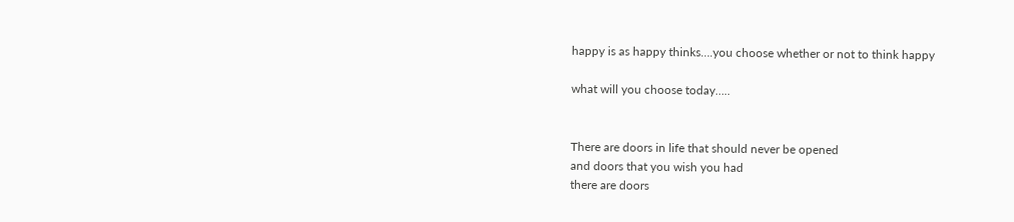happy is as happy thinks….you choose whether or not to think happy

what will you choose today…..


There are doors in life that should never be opened
and doors that you wish you had
there are doors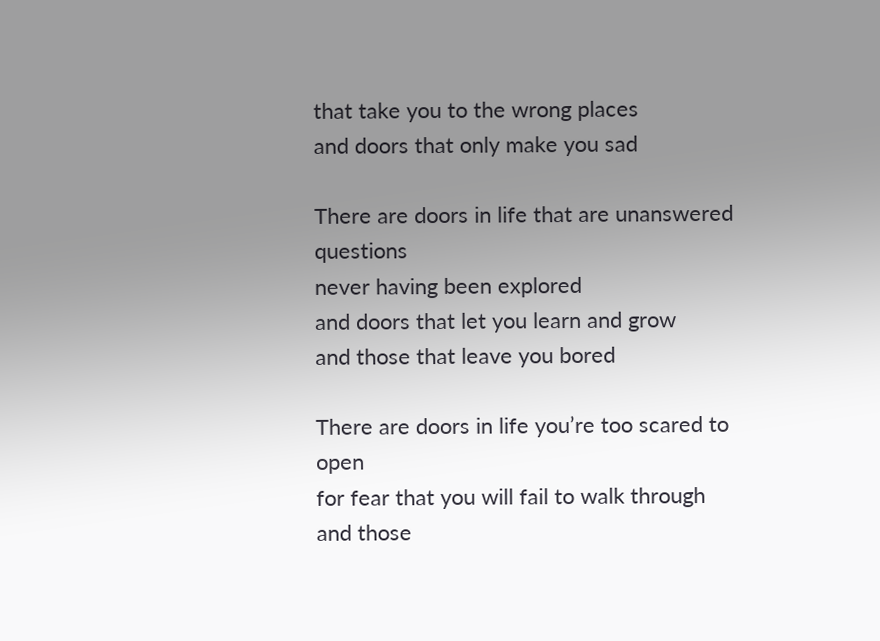that take you to the wrong places
and doors that only make you sad

There are doors in life that are unanswered questions
never having been explored
and doors that let you learn and grow
and those that leave you bored

There are doors in life you’re too scared to open
for fear that you will fail to walk through
and those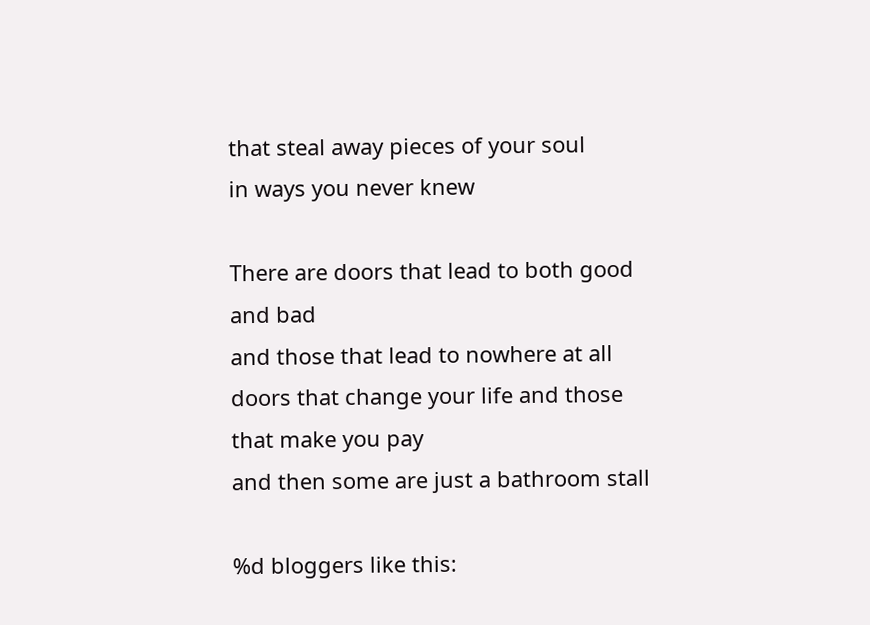that steal away pieces of your soul
in ways you never knew

There are doors that lead to both good and bad
and those that lead to nowhere at all
doors that change your life and those that make you pay
and then some are just a bathroom stall

%d bloggers like this: